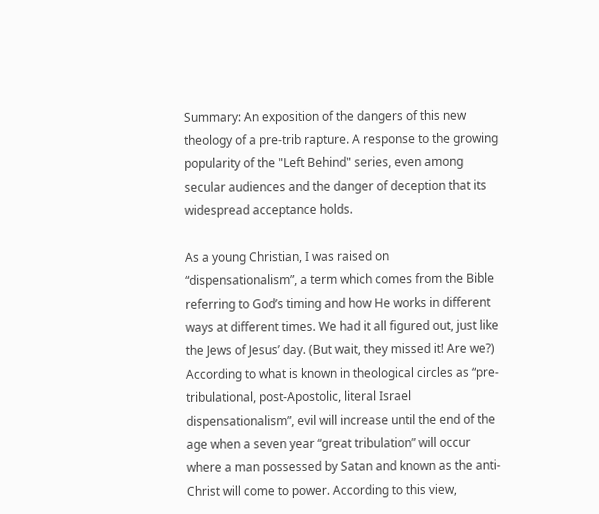Summary: An exposition of the dangers of this new theology of a pre-trib rapture. A response to the growing popularity of the "Left Behind" series, even among secular audiences and the danger of deception that its widespread acceptance holds.

As a young Christian, I was raised on “dispensationalism”, a term which comes from the Bible referring to God’s timing and how He works in different ways at different times. We had it all figured out, just like the Jews of Jesus’ day. (But wait, they missed it! Are we?) According to what is known in theological circles as “pre-tribulational, post-Apostolic, literal Israel dispensationalism”, evil will increase until the end of the age when a seven year “great tribulation” will occur where a man possessed by Satan and known as the anti-Christ will come to power. According to this view,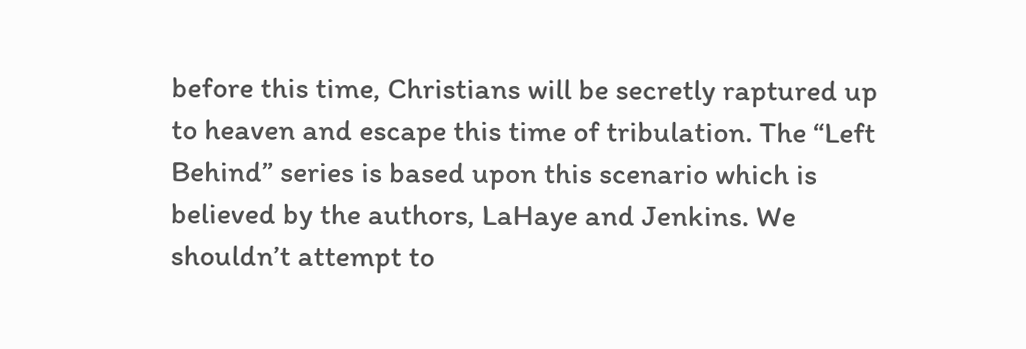before this time, Christians will be secretly raptured up to heaven and escape this time of tribulation. The “Left Behind” series is based upon this scenario which is believed by the authors, LaHaye and Jenkins. We shouldn’t attempt to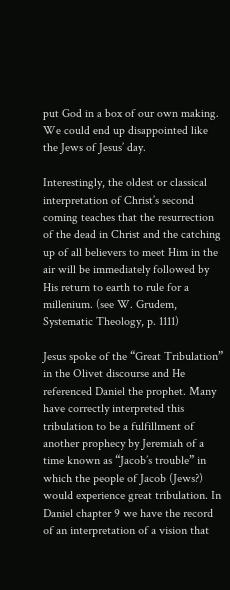put God in a box of our own making. We could end up disappointed like the Jews of Jesus’ day.

Interestingly, the oldest or classical interpretation of Christ’s second coming teaches that the resurrection of the dead in Christ and the catching up of all believers to meet Him in the air will be immediately followed by His return to earth to rule for a millenium. (see W. Grudem, Systematic Theology, p. 1111)

Jesus spoke of the “Great Tribulation” in the Olivet discourse and He referenced Daniel the prophet. Many have correctly interpreted this tribulation to be a fulfillment of another prophecy by Jeremiah of a time known as “Jacob’s trouble” in which the people of Jacob (Jews?) would experience great tribulation. In Daniel chapter 9 we have the record of an interpretation of a vision that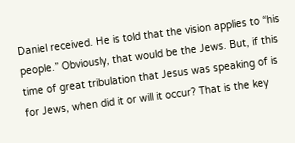Daniel received. He is told that the vision applies to “his people.” Obviously, that would be the Jews. But, if this time of great tribulation that Jesus was speaking of is for Jews, when did it or will it occur? That is the key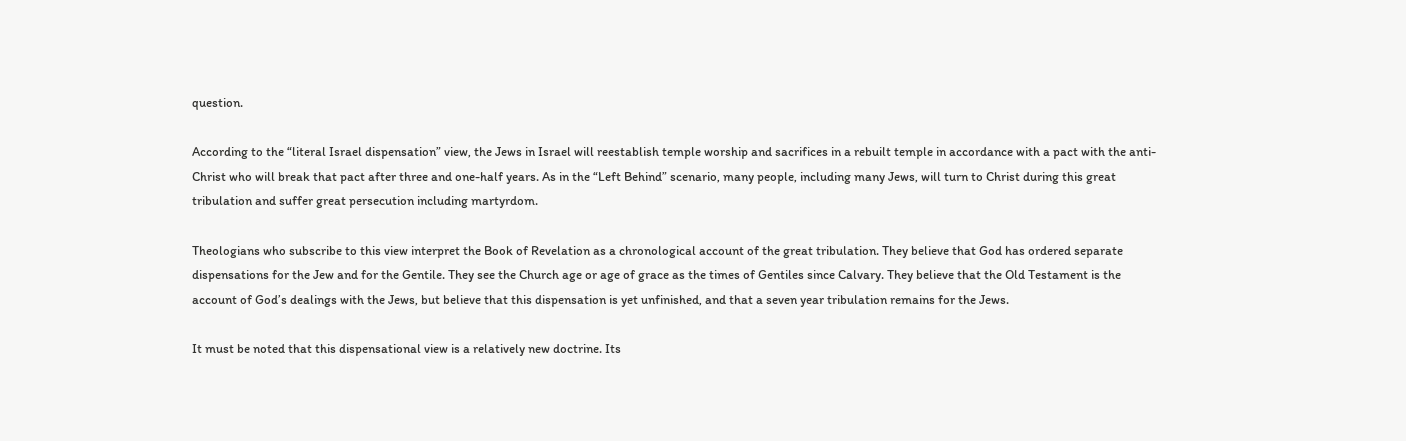question.

According to the “literal Israel dispensation” view, the Jews in Israel will reestablish temple worship and sacrifices in a rebuilt temple in accordance with a pact with the anti-Christ who will break that pact after three and one-half years. As in the “Left Behind” scenario, many people, including many Jews, will turn to Christ during this great tribulation and suffer great persecution including martyrdom.

Theologians who subscribe to this view interpret the Book of Revelation as a chronological account of the great tribulation. They believe that God has ordered separate dispensations for the Jew and for the Gentile. They see the Church age or age of grace as the times of Gentiles since Calvary. They believe that the Old Testament is the account of God’s dealings with the Jews, but believe that this dispensation is yet unfinished, and that a seven year tribulation remains for the Jews.

It must be noted that this dispensational view is a relatively new doctrine. Its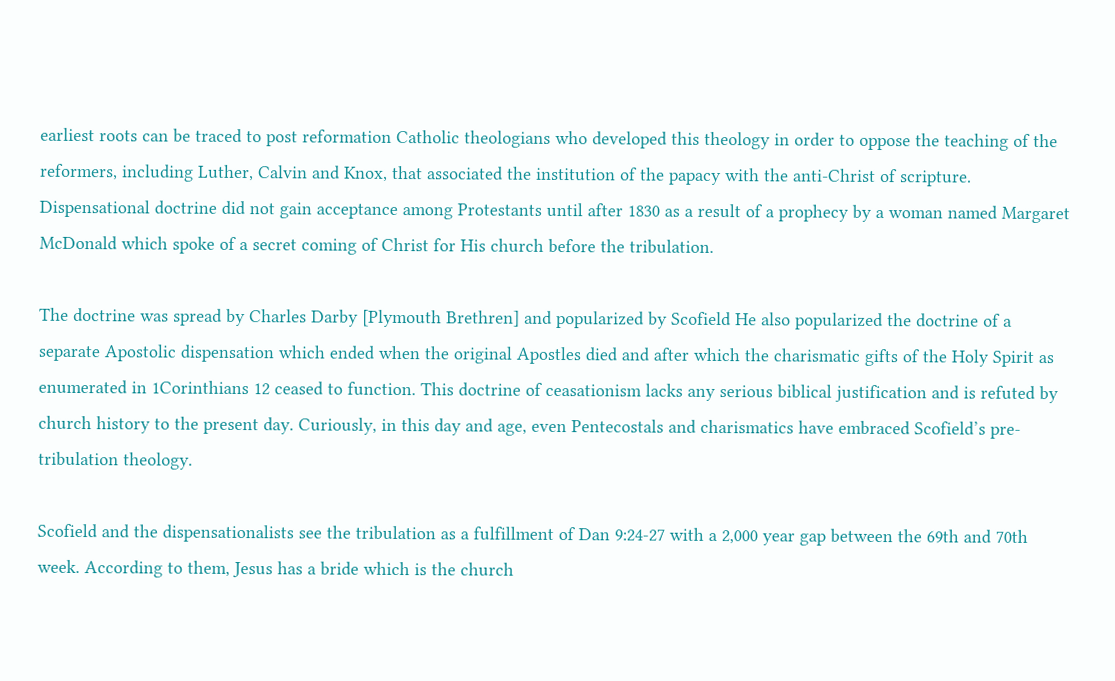earliest roots can be traced to post reformation Catholic theologians who developed this theology in order to oppose the teaching of the reformers, including Luther, Calvin and Knox, that associated the institution of the papacy with the anti-Christ of scripture. Dispensational doctrine did not gain acceptance among Protestants until after 1830 as a result of a prophecy by a woman named Margaret McDonald which spoke of a secret coming of Christ for His church before the tribulation.

The doctrine was spread by Charles Darby [Plymouth Brethren] and popularized by Scofield He also popularized the doctrine of a separate Apostolic dispensation which ended when the original Apostles died and after which the charismatic gifts of the Holy Spirit as enumerated in 1Corinthians 12 ceased to function. This doctrine of ceasationism lacks any serious biblical justification and is refuted by church history to the present day. Curiously, in this day and age, even Pentecostals and charismatics have embraced Scofield’s pre-tribulation theology.

Scofield and the dispensationalists see the tribulation as a fulfillment of Dan 9:24-27 with a 2,000 year gap between the 69th and 70th week. According to them, Jesus has a bride which is the church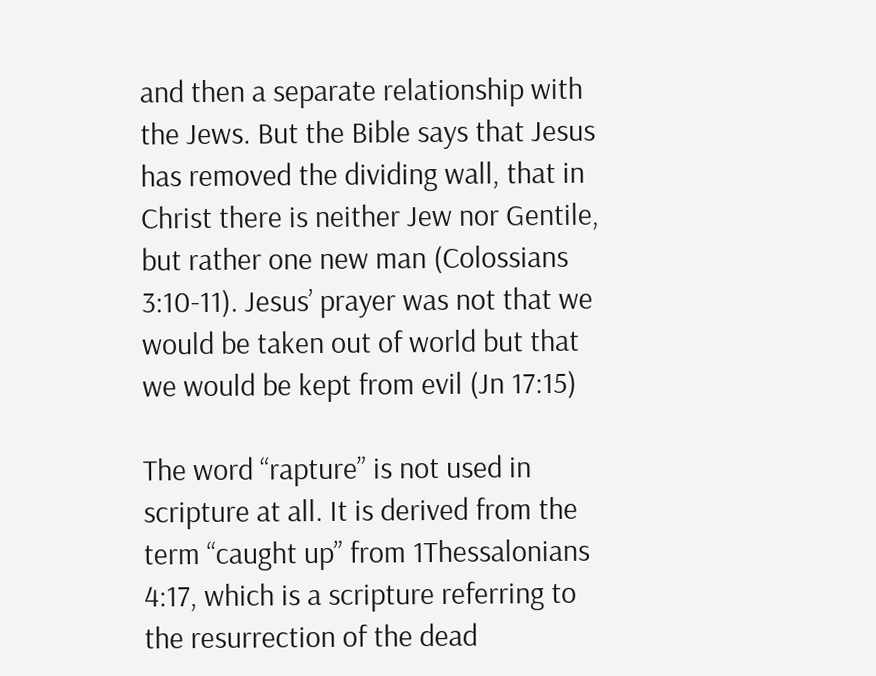and then a separate relationship with the Jews. But the Bible says that Jesus has removed the dividing wall, that in Christ there is neither Jew nor Gentile, but rather one new man (Colossians 3:10-11). Jesus’ prayer was not that we would be taken out of world but that we would be kept from evil (Jn 17:15)

The word “rapture” is not used in scripture at all. It is derived from the term “caught up” from 1Thessalonians 4:17, which is a scripture referring to the resurrection of the dead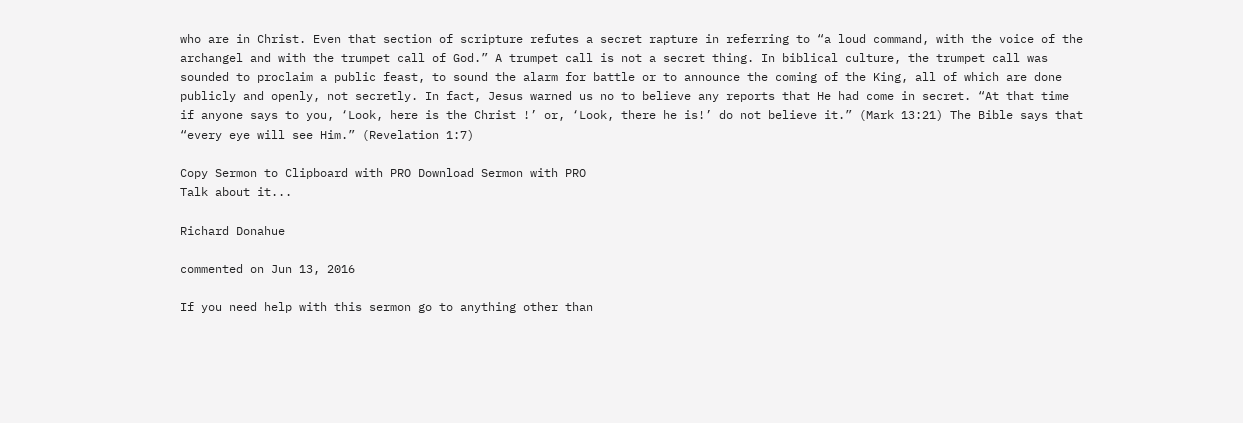who are in Christ. Even that section of scripture refutes a secret rapture in referring to “a loud command, with the voice of the archangel and with the trumpet call of God.” A trumpet call is not a secret thing. In biblical culture, the trumpet call was sounded to proclaim a public feast, to sound the alarm for battle or to announce the coming of the King, all of which are done publicly and openly, not secretly. In fact, Jesus warned us no to believe any reports that He had come in secret. “At that time if anyone says to you, ‘Look, here is the Christ !’ or, ‘Look, there he is!’ do not believe it.” (Mark 13:21) The Bible says that “every eye will see Him.” (Revelation 1:7)

Copy Sermon to Clipboard with PRO Download Sermon with PRO
Talk about it...

Richard Donahue

commented on Jun 13, 2016

If you need help with this sermon go to anything other than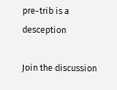pre-trib is a desception

Join the discussion